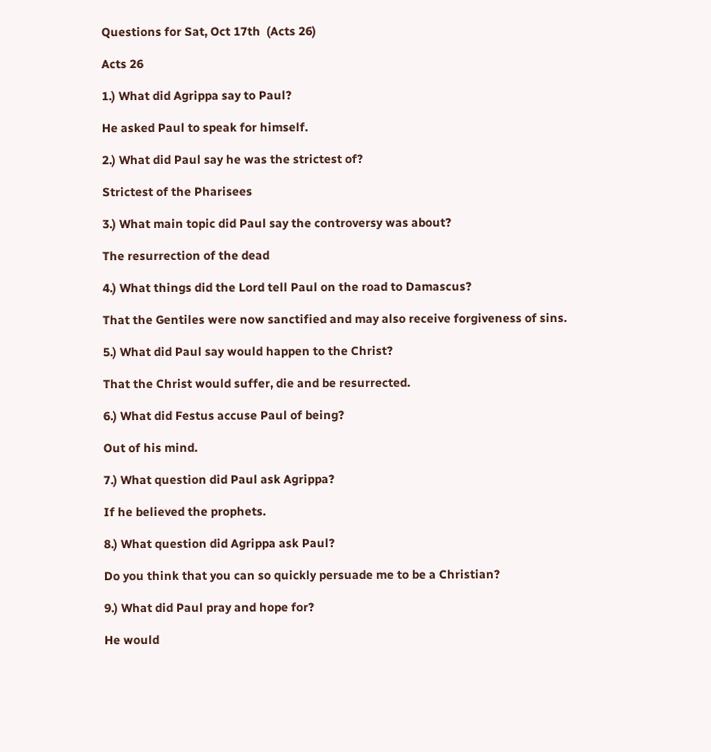Questions for Sat, Oct 17th  (Acts 26)

Acts 26

1.) What did Agrippa say to Paul?

He asked Paul to speak for himself.

2.) What did Paul say he was the strictest of?

Strictest of the Pharisees

3.) What main topic did Paul say the controversy was about?

The resurrection of the dead

4.) What things did the Lord tell Paul on the road to Damascus?

That the Gentiles were now sanctified and may also receive forgiveness of sins.

5.) What did Paul say would happen to the Christ?

That the Christ would suffer, die and be resurrected.

6.) What did Festus accuse Paul of being?

Out of his mind.

7.) What question did Paul ask Agrippa?

If he believed the prophets.

8.) What question did Agrippa ask Paul?

Do you think that you can so quickly persuade me to be a Christian?

9.) What did Paul pray and hope for?

He would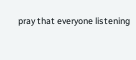pray that everyone listening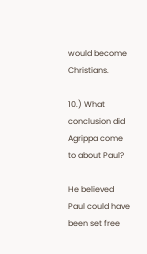would become Christians.

10.) What conclusion did Agrippa come to about Paul?

He believed Paul could have been set free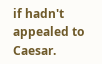if hadn't appealed to Caesar.